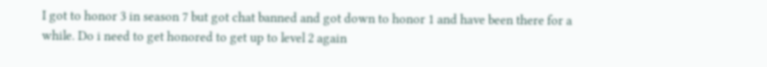I got to honor 3 in season 7 but got chat banned and got down to honor 1 and have been there for a while. Do i need to get honored to get up to level 2 again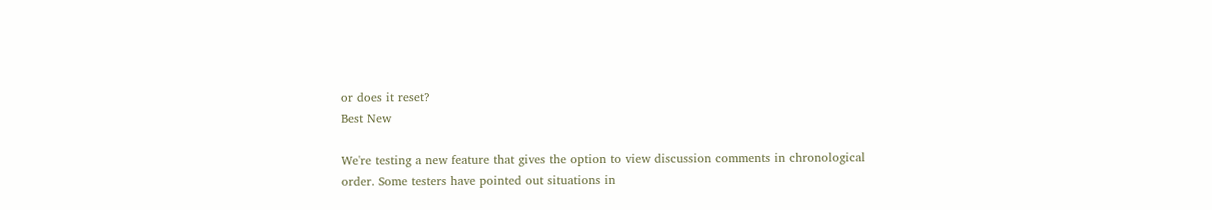or does it reset?
Best New

We're testing a new feature that gives the option to view discussion comments in chronological order. Some testers have pointed out situations in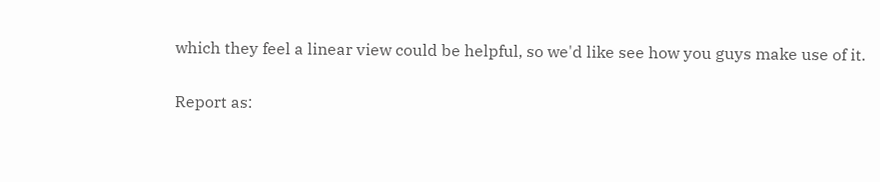which they feel a linear view could be helpful, so we'd like see how you guys make use of it.

Report as: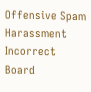Offensive Spam Harassment Incorrect Board